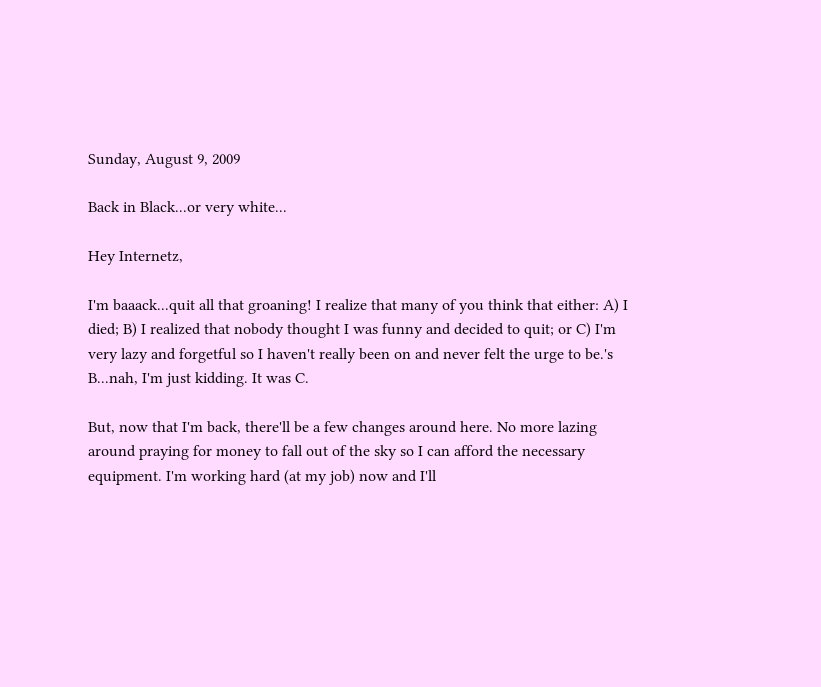Sunday, August 9, 2009

Back in Black...or very white...

Hey Internetz,

I'm baaack...quit all that groaning! I realize that many of you think that either: A) I died; B) I realized that nobody thought I was funny and decided to quit; or C) I'm very lazy and forgetful so I haven't really been on and never felt the urge to be.'s B...nah, I'm just kidding. It was C.

But, now that I'm back, there'll be a few changes around here. No more lazing around praying for money to fall out of the sky so I can afford the necessary equipment. I'm working hard (at my job) now and I'll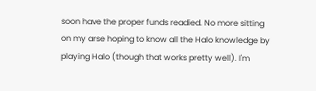soon have the proper funds readied. No more sitting on my arse hoping to know all the Halo knowledge by playing Halo (though that works pretty well). I'm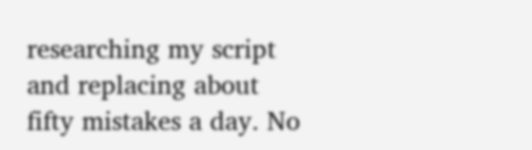researching my script and replacing about fifty mistakes a day. No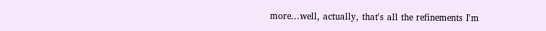more...well, actually, that's all the refinements I'm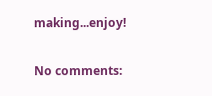making...enjoy!


No comments: